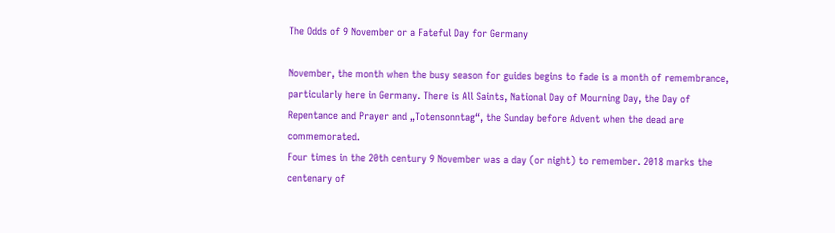The Odds of 9 November or a Fateful Day for Germany

November, the month when the busy season for guides begins to fade is a month of remembrance, particularly here in Germany. There is All Saints, National Day of Mourning Day, the Day of Repentance and Prayer and „Totensonntag“, the Sunday before Advent when the dead are commemorated.
Four times in the 20th century 9 November was a day (or night) to remember. 2018 marks the centenary of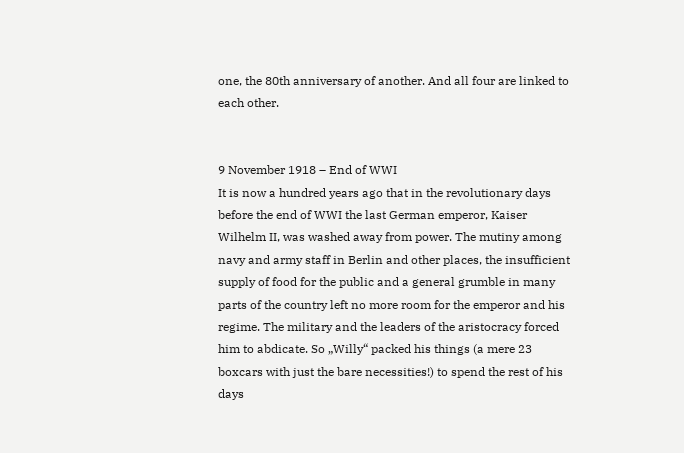one, the 80th anniversary of another. And all four are linked to each other.


9 November 1918 – End of WWI
It is now a hundred years ago that in the revolutionary days before the end of WWI the last German emperor, Kaiser Wilhelm II, was washed away from power. The mutiny among navy and army staff in Berlin and other places, the insufficient supply of food for the public and a general grumble in many parts of the country left no more room for the emperor and his regime. The military and the leaders of the aristocracy forced him to abdicate. So „Willy“ packed his things (a mere 23 boxcars with just the bare necessities!) to spend the rest of his days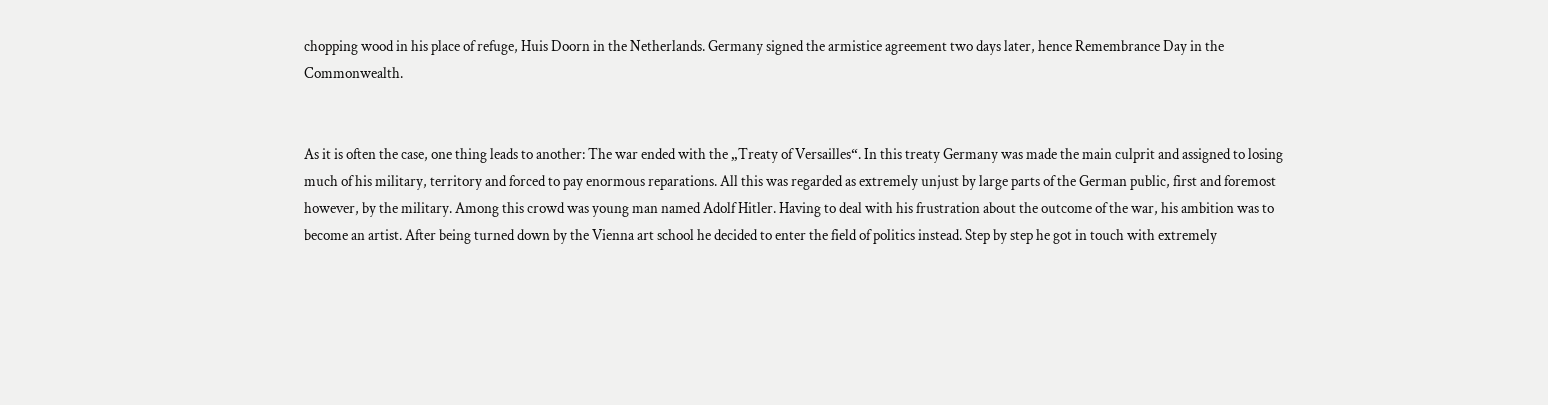chopping wood in his place of refuge, Huis Doorn in the Netherlands. Germany signed the armistice agreement two days later, hence Remembrance Day in the Commonwealth.


As it is often the case, one thing leads to another: The war ended with the „Treaty of Versailles“. In this treaty Germany was made the main culprit and assigned to losing much of his military, territory and forced to pay enormous reparations. All this was regarded as extremely unjust by large parts of the German public, first and foremost however, by the military. Among this crowd was young man named Adolf Hitler. Having to deal with his frustration about the outcome of the war, his ambition was to become an artist. After being turned down by the Vienna art school he decided to enter the field of politics instead. Step by step he got in touch with extremely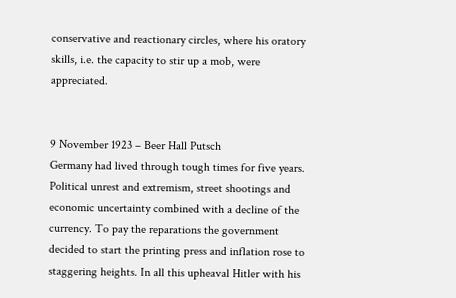conservative and reactionary circles, where his oratory skills, i.e. the capacity to stir up a mob, were appreciated.


9 November 1923 – Beer Hall Putsch
Germany had lived through tough times for five years. Political unrest and extremism, street shootings and economic uncertainty combined with a decline of the currency. To pay the reparations the government decided to start the printing press and inflation rose to staggering heights. In all this upheaval Hitler with his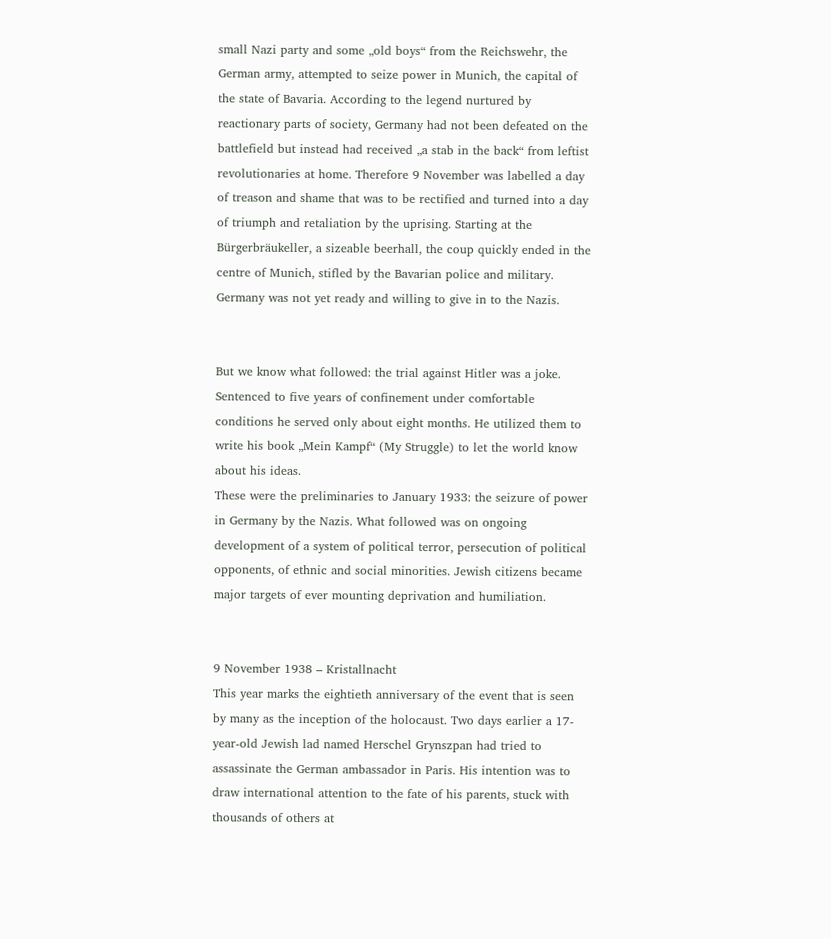small Nazi party and some „old boys“ from the Reichswehr, the German army, attempted to seize power in Munich, the capital of the state of Bavaria. According to the legend nurtured by reactionary parts of society, Germany had not been defeated on the battlefield but instead had received „a stab in the back“ from leftist revolutionaries at home. Therefore 9 November was labelled a day of treason and shame that was to be rectified and turned into a day of triumph and retaliation by the uprising. Starting at the Bürgerbräukeller, a sizeable beerhall, the coup quickly ended in the centre of Munich, stifled by the Bavarian police and military. Germany was not yet ready and willing to give in to the Nazis.


But we know what followed: the trial against Hitler was a joke. Sentenced to five years of confinement under comfortable conditions he served only about eight months. He utilized them to write his book „Mein Kampf“ (My Struggle) to let the world know about his ideas.
These were the preliminaries to January 1933: the seizure of power in Germany by the Nazis. What followed was on ongoing development of a system of political terror, persecution of political opponents, of ethnic and social minorities. Jewish citizens became major targets of ever mounting deprivation and humiliation.


9 November 1938 – Kristallnacht
This year marks the eightieth anniversary of the event that is seen by many as the inception of the holocaust. Two days earlier a 17-year-old Jewish lad named Herschel Grynszpan had tried to assassinate the German ambassador in Paris. His intention was to draw international attention to the fate of his parents, stuck with thousands of others at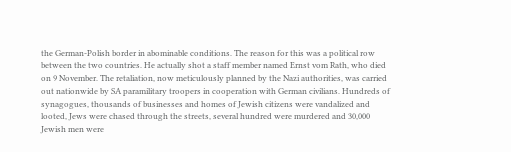the German-Polish border in abominable conditions. The reason for this was a political row between the two countries. He actually shot a staff member named Ernst vom Rath, who died on 9 November. The retaliation, now meticulously planned by the Nazi authorities, was carried out nationwide by SA paramilitary troopers in cooperation with German civilians. Hundreds of synagogues, thousands of businesses and homes of Jewish citizens were vandalized and looted, Jews were chased through the streets, several hundred were murdered and 30,000 Jewish men were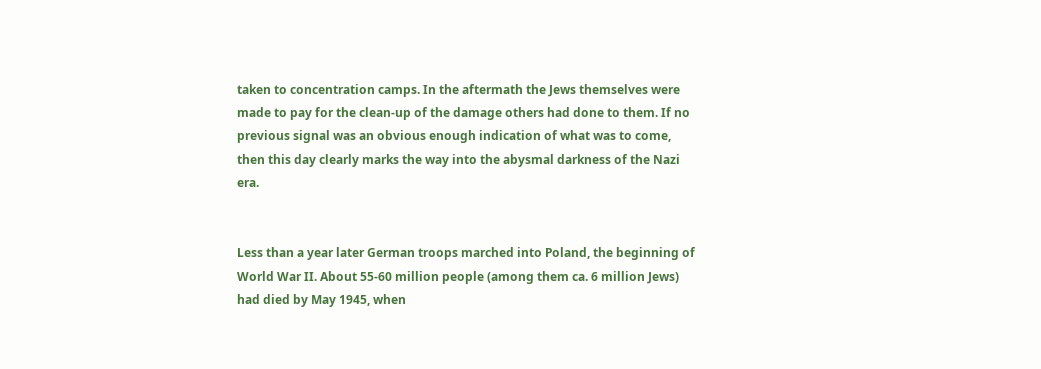taken to concentration camps. In the aftermath the Jews themselves were made to pay for the clean-up of the damage others had done to them. If no previous signal was an obvious enough indication of what was to come, then this day clearly marks the way into the abysmal darkness of the Nazi era.


Less than a year later German troops marched into Poland, the beginning of World War II. About 55-60 million people (among them ca. 6 million Jews) had died by May 1945, when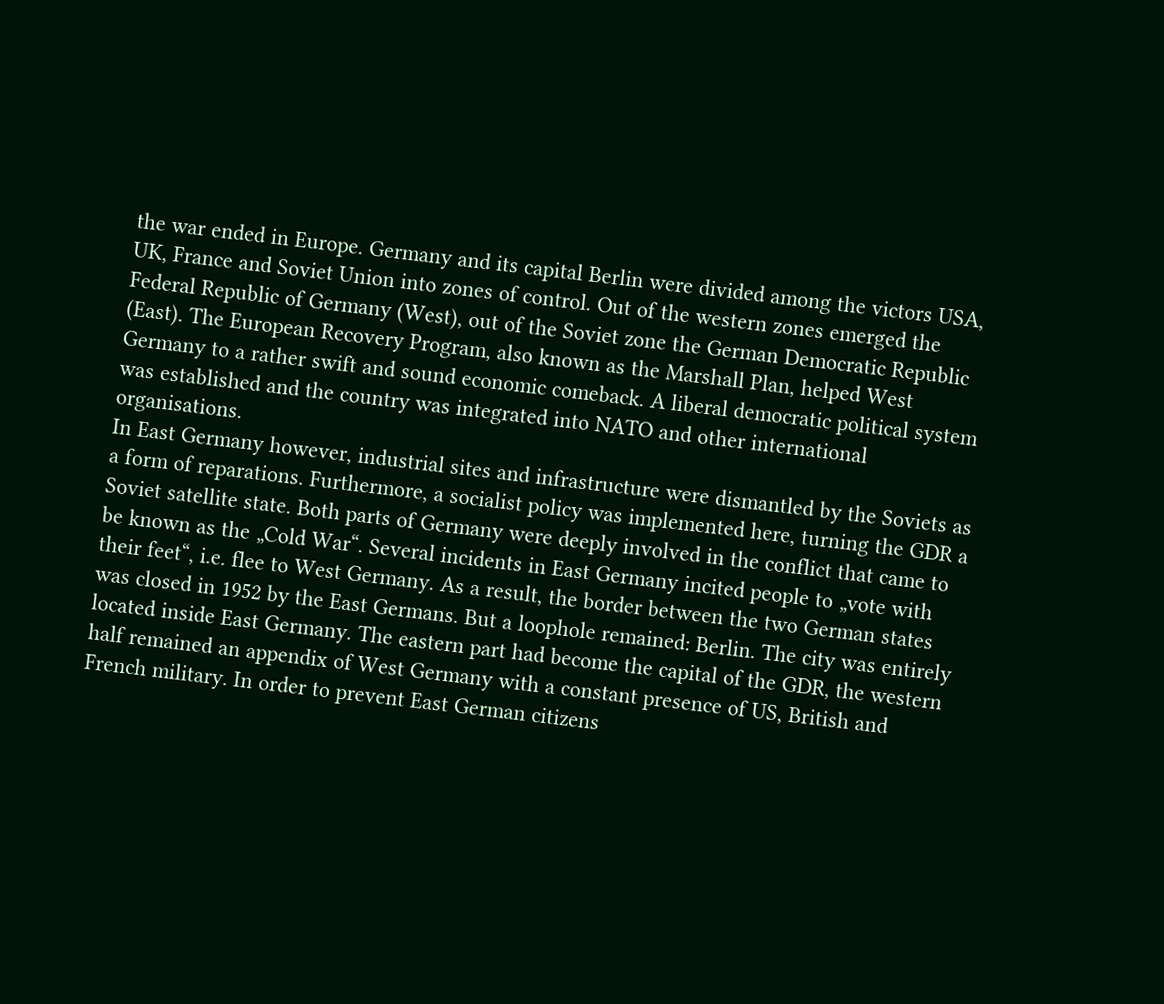the war ended in Europe. Germany and its capital Berlin were divided among the victors USA, UK, France and Soviet Union into zones of control. Out of the western zones emerged the Federal Republic of Germany (West), out of the Soviet zone the German Democratic Republic (East). The European Recovery Program, also known as the Marshall Plan, helped West Germany to a rather swift and sound economic comeback. A liberal democratic political system was established and the country was integrated into NATO and other international organisations.
In East Germany however, industrial sites and infrastructure were dismantled by the Soviets as a form of reparations. Furthermore, a socialist policy was implemented here, turning the GDR a Soviet satellite state. Both parts of Germany were deeply involved in the conflict that came to be known as the „Cold War“. Several incidents in East Germany incited people to „vote with their feet“, i.e. flee to West Germany. As a result, the border between the two German states was closed in 1952 by the East Germans. But a loophole remained: Berlin. The city was entirely located inside East Germany. The eastern part had become the capital of the GDR, the western half remained an appendix of West Germany with a constant presence of US, British and French military. In order to prevent East German citizens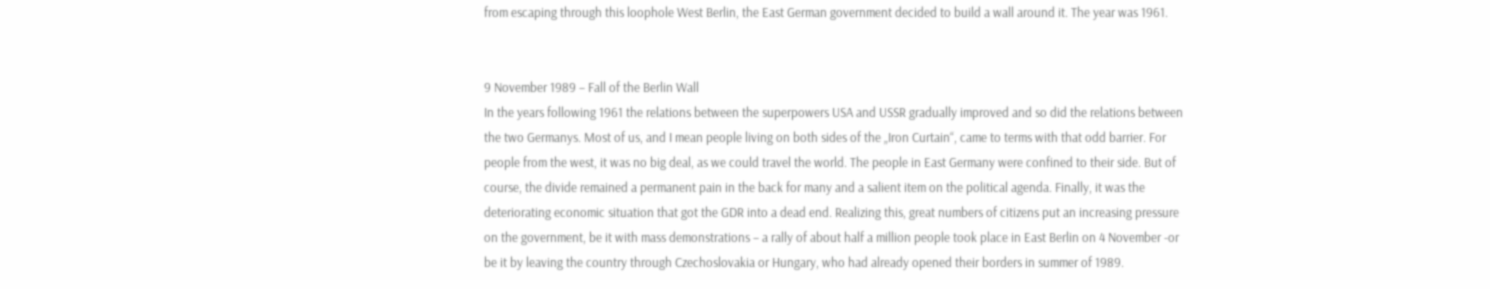from escaping through this loophole West Berlin, the East German government decided to build a wall around it. The year was 1961.


9 November 1989 – Fall of the Berlin Wall
In the years following 1961 the relations between the superpowers USA and USSR gradually improved and so did the relations between the two Germanys. Most of us, and I mean people living on both sides of the „Iron Curtain“, came to terms with that odd barrier. For people from the west, it was no big deal, as we could travel the world. The people in East Germany were confined to their side. But of course, the divide remained a permanent pain in the back for many and a salient item on the political agenda. Finally, it was the deteriorating economic situation that got the GDR into a dead end. Realizing this, great numbers of citizens put an increasing pressure on the government, be it with mass demonstrations – a rally of about half a million people took place in East Berlin on 4 November -or be it by leaving the country through Czechoslovakia or Hungary, who had already opened their borders in summer of 1989.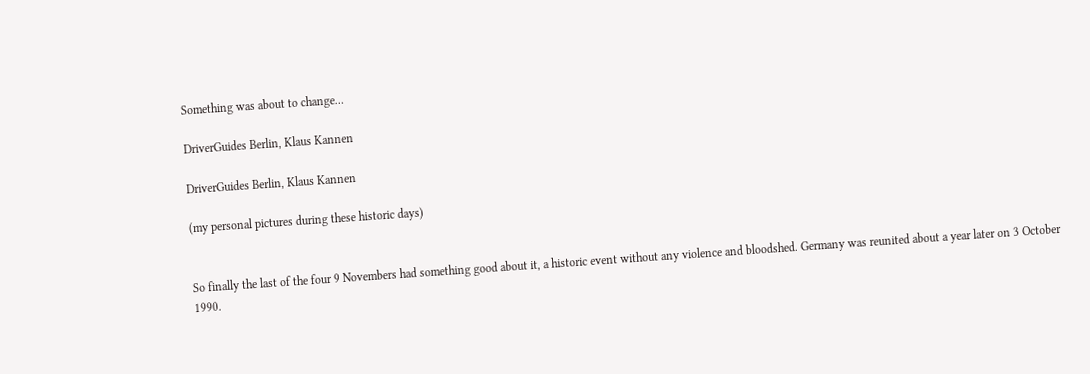Something was about to change…

DriverGuides Berlin, Klaus Kannen

DriverGuides Berlin, Klaus Kannen

(my personal pictures during these historic days)


So finally the last of the four 9 Novembers had something good about it, a historic event without any violence and bloodshed. Germany was reunited about a year later on 3 October 1990.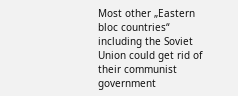Most other „Eastern bloc countries“ including the Soviet Union could get rid of their communist government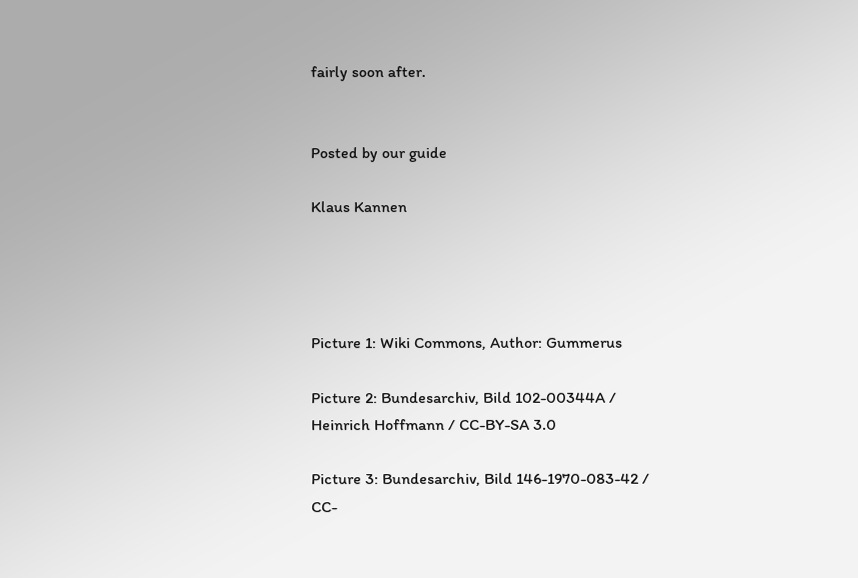fairly soon after.


Posted by our guide

Klaus Kannen




Picture 1: Wiki Commons, Author: Gummerus

Picture 2: Bundesarchiv, Bild 102-00344A / Heinrich Hoffmann / CC-BY-SA 3.0

Picture 3: Bundesarchiv, Bild 146-1970-083-42 / CC-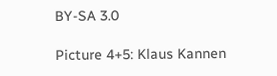BY-SA 3.0

Picture 4+5: Klaus Kannen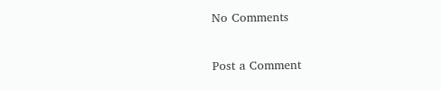No Comments

Post a Comment